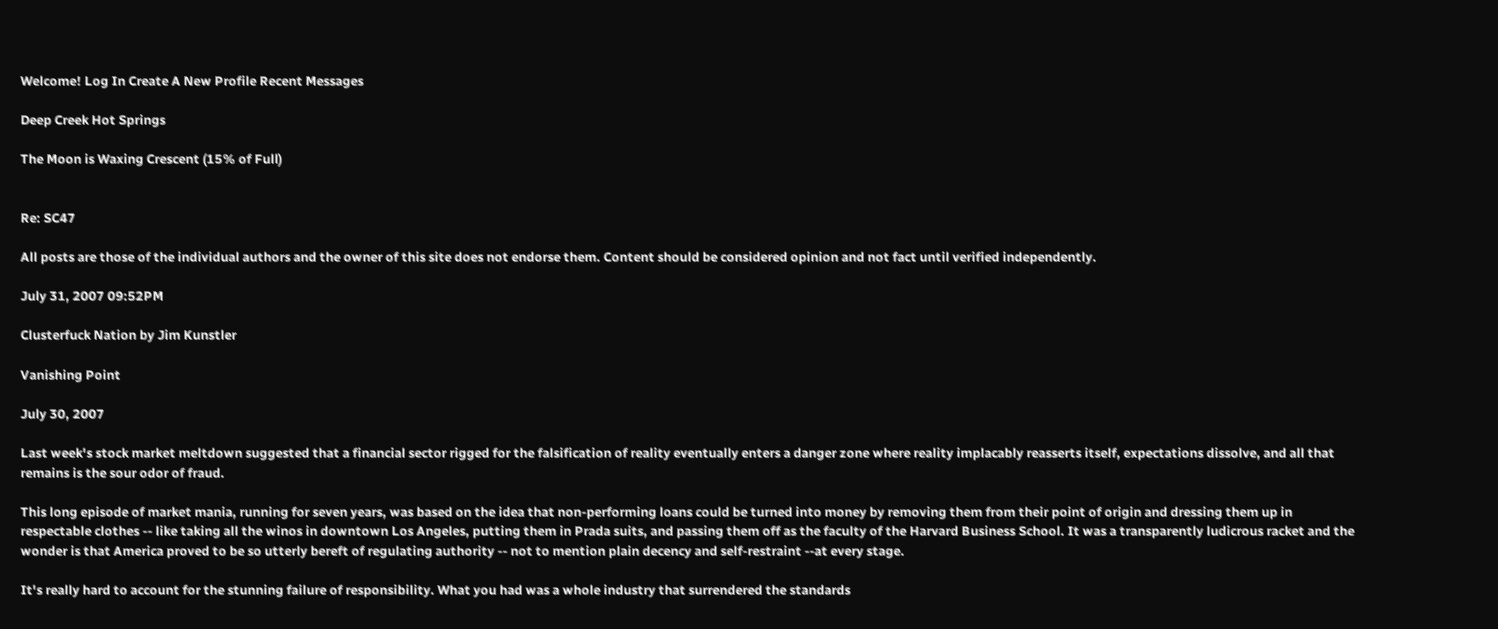Welcome! Log In Create A New Profile Recent Messages

Deep Creek Hot Springs

The Moon is Waxing Crescent (15% of Full)


Re: SC47

All posts are those of the individual authors and the owner of this site does not endorse them. Content should be considered opinion and not fact until verified independently.

July 31, 2007 09:52PM

Clusterfuck Nation by Jim Kunstler

Vanishing Point

July 30, 2007

Last week's stock market meltdown suggested that a financial sector rigged for the falsification of reality eventually enters a danger zone where reality implacably reasserts itself, expectations dissolve, and all that remains is the sour odor of fraud.

This long episode of market mania, running for seven years, was based on the idea that non-performing loans could be turned into money by removing them from their point of origin and dressing them up in respectable clothes -- like taking all the winos in downtown Los Angeles, putting them in Prada suits, and passing them off as the faculty of the Harvard Business School. It was a transparently ludicrous racket and the wonder is that America proved to be so utterly bereft of regulating authority -- not to mention plain decency and self-restraint --at every stage.

It's really hard to account for the stunning failure of responsibility. What you had was a whole industry that surrendered the standards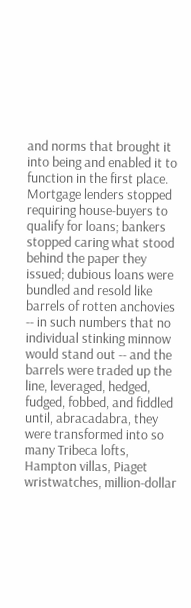and norms that brought it into being and enabled it to function in the first place. Mortgage lenders stopped requiring house-buyers to qualify for loans; bankers stopped caring what stood behind the paper they issued; dubious loans were bundled and resold like barrels of rotten anchovies -- in such numbers that no individual stinking minnow would stand out -- and the barrels were traded up the line, leveraged, hedged, fudged, fobbed, and fiddled until, abracadabra, they were transformed into so many Tribeca lofts, Hampton villas, Piaget wristwatches, million-dollar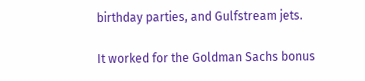birthday parties, and Gulfstream jets.

It worked for the Goldman Sachs bonus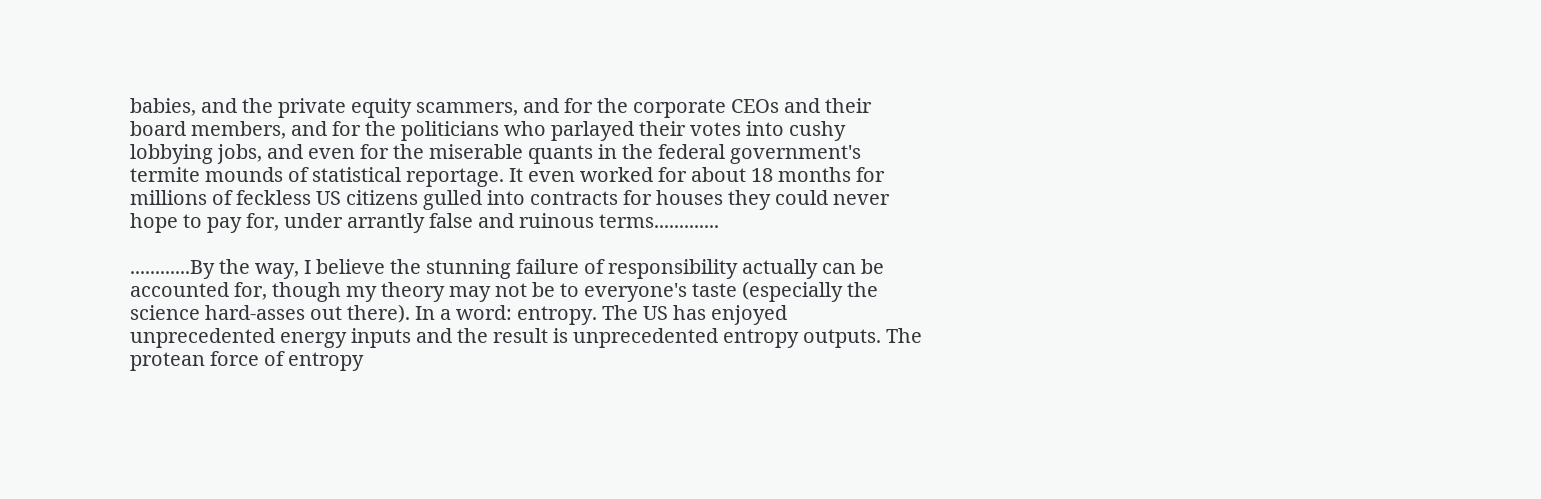babies, and the private equity scammers, and for the corporate CEOs and their board members, and for the politicians who parlayed their votes into cushy lobbying jobs, and even for the miserable quants in the federal government's termite mounds of statistical reportage. It even worked for about 18 months for millions of feckless US citizens gulled into contracts for houses they could never hope to pay for, under arrantly false and ruinous terms.............

............By the way, I believe the stunning failure of responsibility actually can be accounted for, though my theory may not be to everyone's taste (especially the science hard-asses out there). In a word: entropy. The US has enjoyed unprecedented energy inputs and the result is unprecedented entropy outputs. The protean force of entropy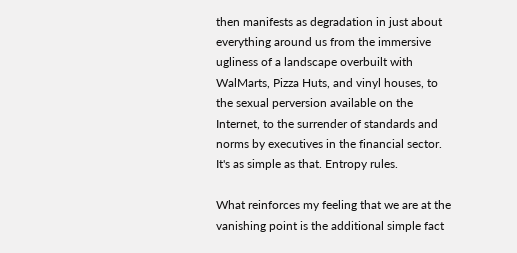then manifests as degradation in just about everything around us from the immersive ugliness of a landscape overbuilt with WalMarts, Pizza Huts, and vinyl houses, to the sexual perversion available on the Internet, to the surrender of standards and norms by executives in the financial sector. It's as simple as that. Entropy rules.

What reinforces my feeling that we are at the vanishing point is the additional simple fact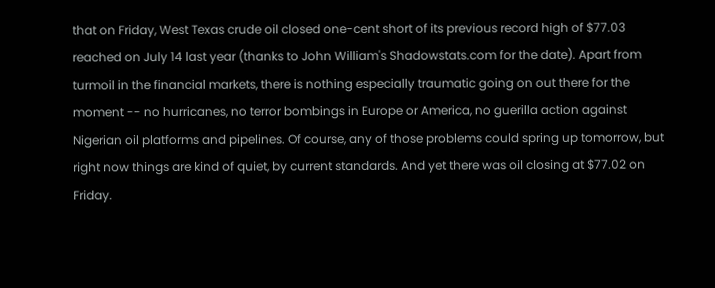that on Friday, West Texas crude oil closed one-cent short of its previous record high of $77.03 reached on July 14 last year (thanks to John William's Shadowstats.com for the date). Apart from turmoil in the financial markets, there is nothing especially traumatic going on out there for the moment -- no hurricanes, no terror bombings in Europe or America, no guerilla action against Nigerian oil platforms and pipelines. Of course, any of those problems could spring up tomorrow, but right now things are kind of quiet, by current standards. And yet there was oil closing at $77.02 on Friday.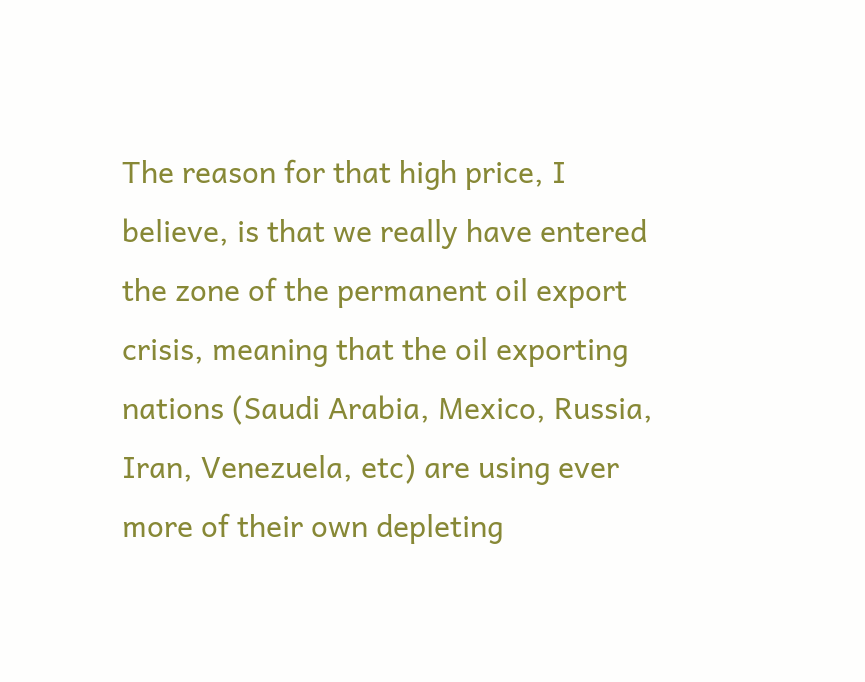The reason for that high price, I believe, is that we really have entered the zone of the permanent oil export crisis, meaning that the oil exporting nations (Saudi Arabia, Mexico, Russia, Iran, Venezuela, etc) are using ever more of their own depleting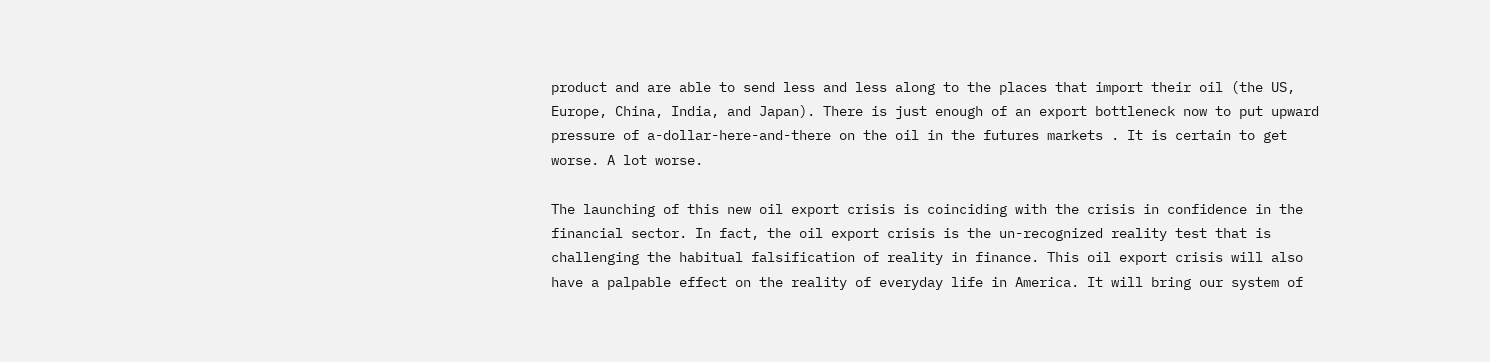product and are able to send less and less along to the places that import their oil (the US, Europe, China, India, and Japan). There is just enough of an export bottleneck now to put upward pressure of a-dollar-here-and-there on the oil in the futures markets . It is certain to get worse. A lot worse.

The launching of this new oil export crisis is coinciding with the crisis in confidence in the financial sector. In fact, the oil export crisis is the un-recognized reality test that is challenging the habitual falsification of reality in finance. This oil export crisis will also have a palpable effect on the reality of everyday life in America. It will bring our system of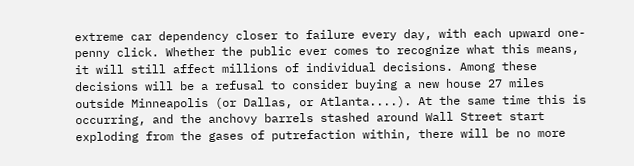extreme car dependency closer to failure every day, with each upward one-penny click. Whether the public ever comes to recognize what this means, it will still affect millions of individual decisions. Among these decisions will be a refusal to consider buying a new house 27 miles outside Minneapolis (or Dallas, or Atlanta....). At the same time this is occurring, and the anchovy barrels stashed around Wall Street start exploding from the gases of putrefaction within, there will be no more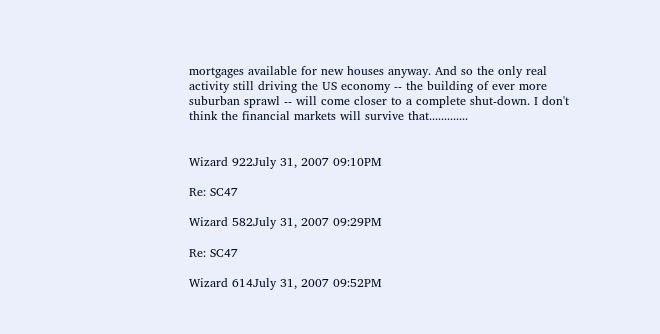mortgages available for new houses anyway. And so the only real activity still driving the US economy -- the building of ever more suburban sprawl -- will come closer to a complete shut-down. I don't think the financial markets will survive that.............


Wizard 922July 31, 2007 09:10PM

Re: SC47

Wizard 582July 31, 2007 09:29PM

Re: SC47

Wizard 614July 31, 2007 09:52PM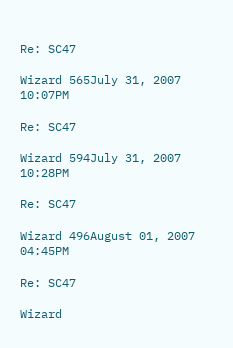Re: SC47

Wizard 565July 31, 2007 10:07PM

Re: SC47

Wizard 594July 31, 2007 10:28PM

Re: SC47

Wizard 496August 01, 2007 04:45PM

Re: SC47

Wizard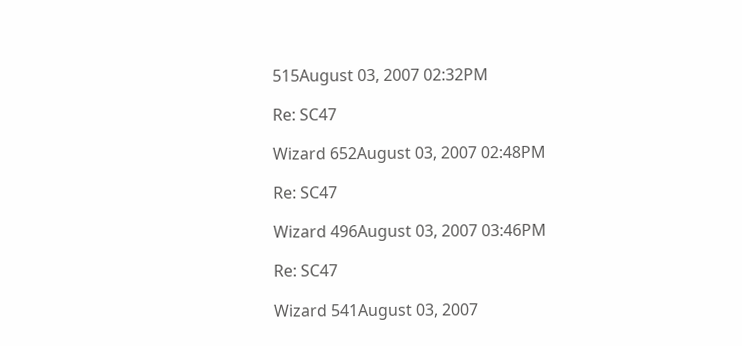515August 03, 2007 02:32PM

Re: SC47

Wizard 652August 03, 2007 02:48PM

Re: SC47

Wizard 496August 03, 2007 03:46PM

Re: SC47

Wizard 541August 03, 2007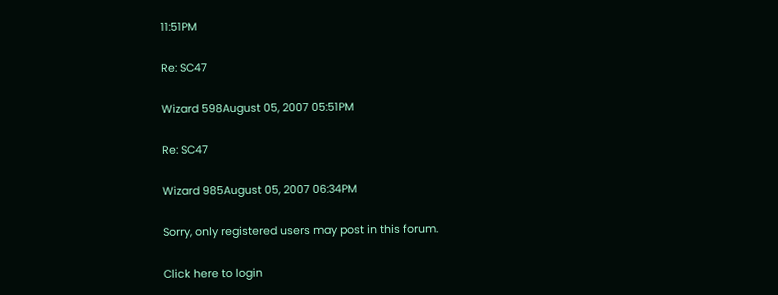11:51PM

Re: SC47

Wizard 598August 05, 2007 05:51PM

Re: SC47

Wizard 985August 05, 2007 06:34PM

Sorry, only registered users may post in this forum.

Click here to login